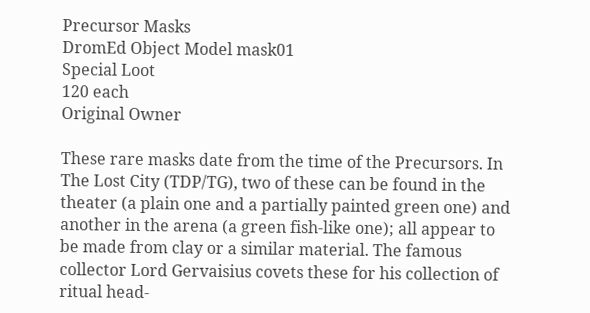Precursor Masks
DromEd Object Model mask01
Special Loot
120 each
Original Owner

These rare masks date from the time of the Precursors. In The Lost City (TDP/TG), two of these can be found in the theater (a plain one and a partially painted green one) and another in the arena (a green fish-like one); all appear to be made from clay or a similar material. The famous collector Lord Gervaisius covets these for his collection of ritual head-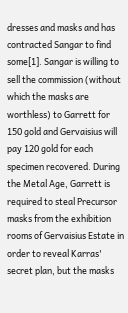dresses and masks and has contracted Sangar to find some[1]. Sangar is willing to sell the commission (without which the masks are worthless) to Garrett for 150 gold and Gervaisius will pay 120 gold for each specimen recovered. During the Metal Age, Garrett is required to steal Precursor masks from the exhibition rooms of Gervaisius Estate in order to reveal Karras' secret plan, but the masks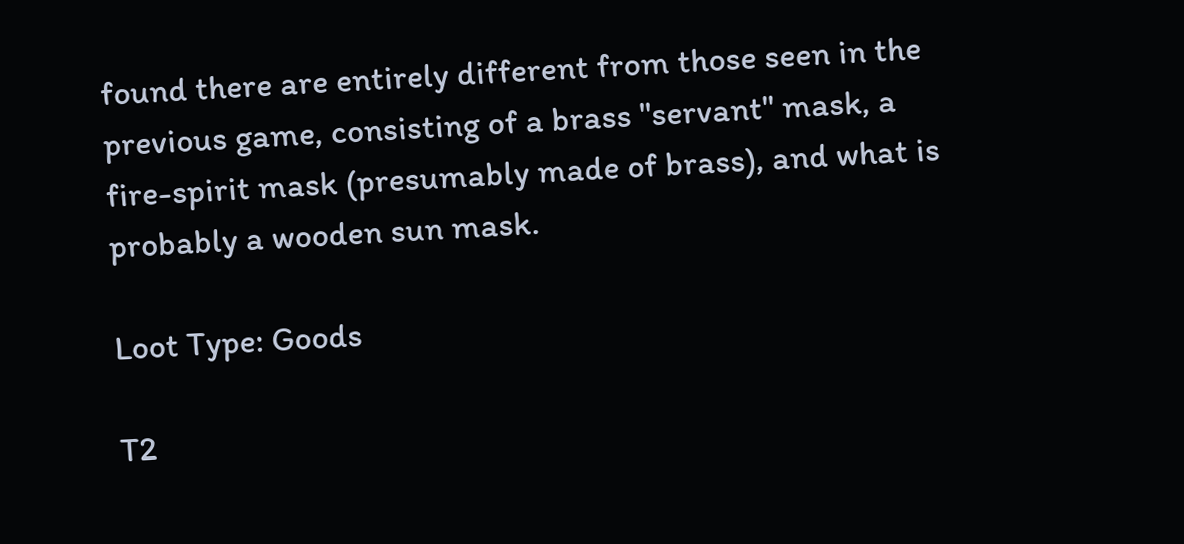found there are entirely different from those seen in the previous game, consisting of a brass "servant" mask, a fire-spirit mask (presumably made of brass), and what is probably a wooden sun mask.

Loot Type: Goods

T2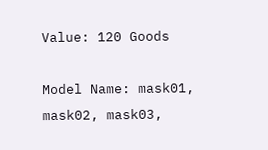Value: 120 Goods

Model Name: mask01, mask02, mask03,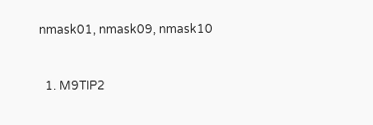nmask01, nmask09, nmask10


  1. M9TIP2